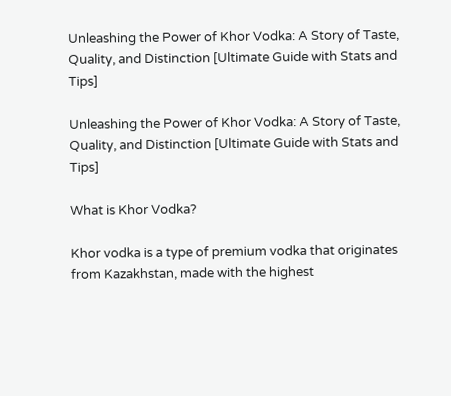Unleashing the Power of Khor Vodka: A Story of Taste, Quality, and Distinction [Ultimate Guide with Stats and Tips]

Unleashing the Power of Khor Vodka: A Story of Taste, Quality, and Distinction [Ultimate Guide with Stats and Tips]

What is Khor Vodka?

Khor vodka is a type of premium vodka that originates from Kazakhstan, made with the highest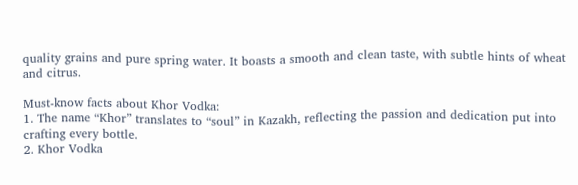quality grains and pure spring water. It boasts a smooth and clean taste, with subtle hints of wheat and citrus.

Must-know facts about Khor Vodka:
1. The name “Khor” translates to “soul” in Kazakh, reflecting the passion and dedication put into crafting every bottle.
2. Khor Vodka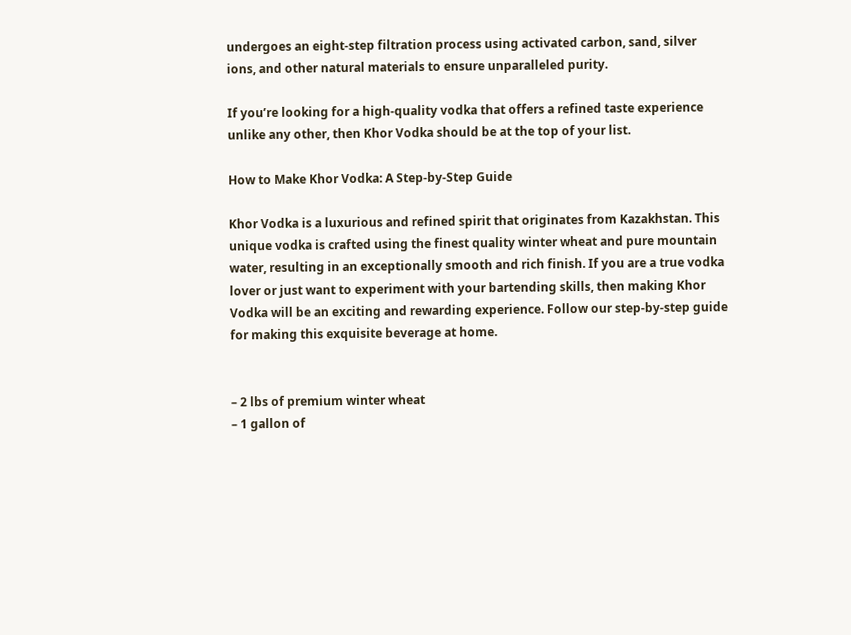undergoes an eight-step filtration process using activated carbon, sand, silver ions, and other natural materials to ensure unparalleled purity.

If you’re looking for a high-quality vodka that offers a refined taste experience unlike any other, then Khor Vodka should be at the top of your list.

How to Make Khor Vodka: A Step-by-Step Guide

Khor Vodka is a luxurious and refined spirit that originates from Kazakhstan. This unique vodka is crafted using the finest quality winter wheat and pure mountain water, resulting in an exceptionally smooth and rich finish. If you are a true vodka lover or just want to experiment with your bartending skills, then making Khor Vodka will be an exciting and rewarding experience. Follow our step-by-step guide for making this exquisite beverage at home.


– 2 lbs of premium winter wheat
– 1 gallon of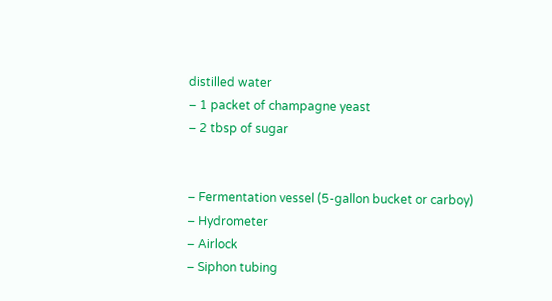distilled water
– 1 packet of champagne yeast
– 2 tbsp of sugar


– Fermentation vessel (5-gallon bucket or carboy)
– Hydrometer
– Airlock
– Siphon tubing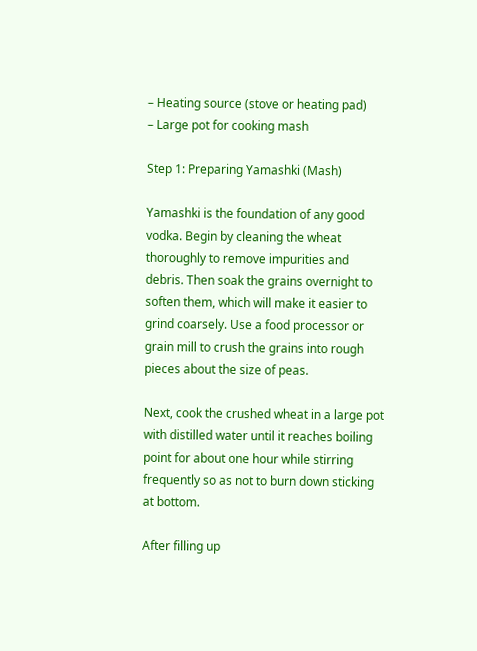– Heating source (stove or heating pad)
– Large pot for cooking mash

Step 1: Preparing Yamashki (Mash)

Yamashki is the foundation of any good vodka. Begin by cleaning the wheat thoroughly to remove impurities and debris. Then soak the grains overnight to soften them, which will make it easier to grind coarsely. Use a food processor or grain mill to crush the grains into rough pieces about the size of peas.

Next, cook the crushed wheat in a large pot with distilled water until it reaches boiling point for about one hour while stirring frequently so as not to burn down sticking at bottom.

After filling up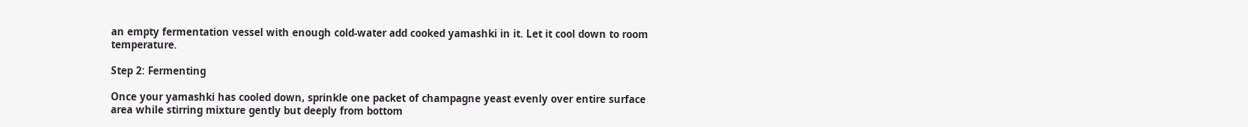an empty fermentation vessel with enough cold-water add cooked yamashki in it. Let it cool down to room temperature.

Step 2: Fermenting

Once your yamashki has cooled down, sprinkle one packet of champagne yeast evenly over entire surface area while stirring mixture gently but deeply from bottom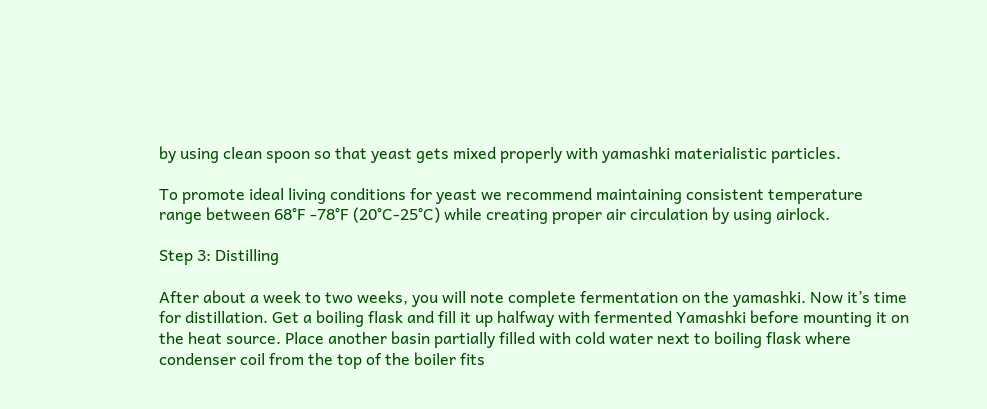by using clean spoon so that yeast gets mixed properly with yamashki materialistic particles.

To promote ideal living conditions for yeast we recommend maintaining consistent temperature range between 68°F -78°F (20°C-25°C) while creating proper air circulation by using airlock.

Step 3: Distilling

After about a week to two weeks, you will note complete fermentation on the yamashki. Now it’s time for distillation. Get a boiling flask and fill it up halfway with fermented Yamashki before mounting it on the heat source. Place another basin partially filled with cold water next to boiling flask where condenser coil from the top of the boiler fits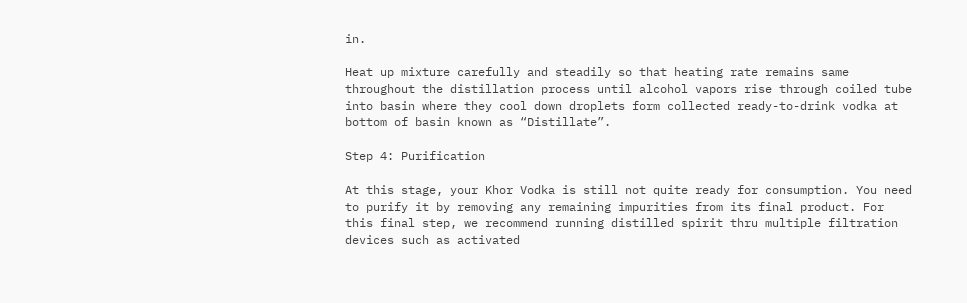in.

Heat up mixture carefully and steadily so that heating rate remains same throughout the distillation process until alcohol vapors rise through coiled tube into basin where they cool down droplets form collected ready-to-drink vodka at bottom of basin known as “Distillate”.

Step 4: Purification

At this stage, your Khor Vodka is still not quite ready for consumption. You need to purify it by removing any remaining impurities from its final product. For this final step, we recommend running distilled spirit thru multiple filtration devices such as activated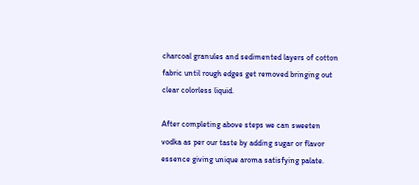charcoal granules and sedimented layers of cotton fabric until rough edges get removed bringing out clear colorless liquid.

After completing above steps we can sweeten vodka as per our taste by adding sugar or flavor essence giving unique aroma satisfying palate.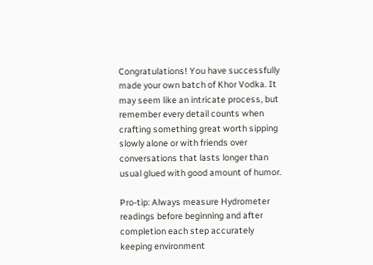Congratulations! You have successfully made your own batch of Khor Vodka. It may seem like an intricate process, but remember every detail counts when crafting something great worth sipping slowly alone or with friends over conversations that lasts longer than usual glued with good amount of humor.

Pro-tip: Always measure Hydrometer readings before beginning and after completion each step accurately keeping environment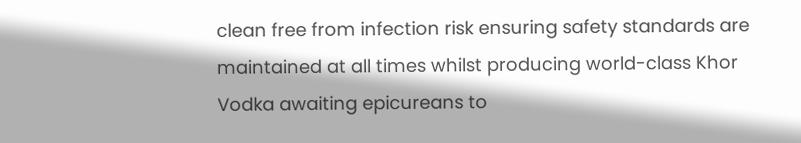clean free from infection risk ensuring safety standards are maintained at all times whilst producing world-class Khor Vodka awaiting epicureans to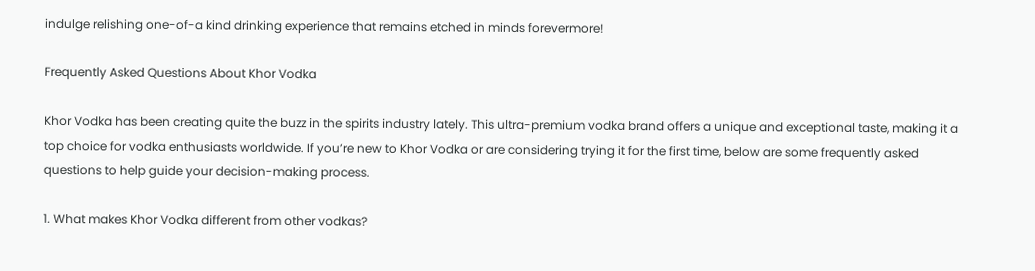indulge relishing one-of-a kind drinking experience that remains etched in minds forevermore!

Frequently Asked Questions About Khor Vodka

Khor Vodka has been creating quite the buzz in the spirits industry lately. This ultra-premium vodka brand offers a unique and exceptional taste, making it a top choice for vodka enthusiasts worldwide. If you’re new to Khor Vodka or are considering trying it for the first time, below are some frequently asked questions to help guide your decision-making process.

1. What makes Khor Vodka different from other vodkas?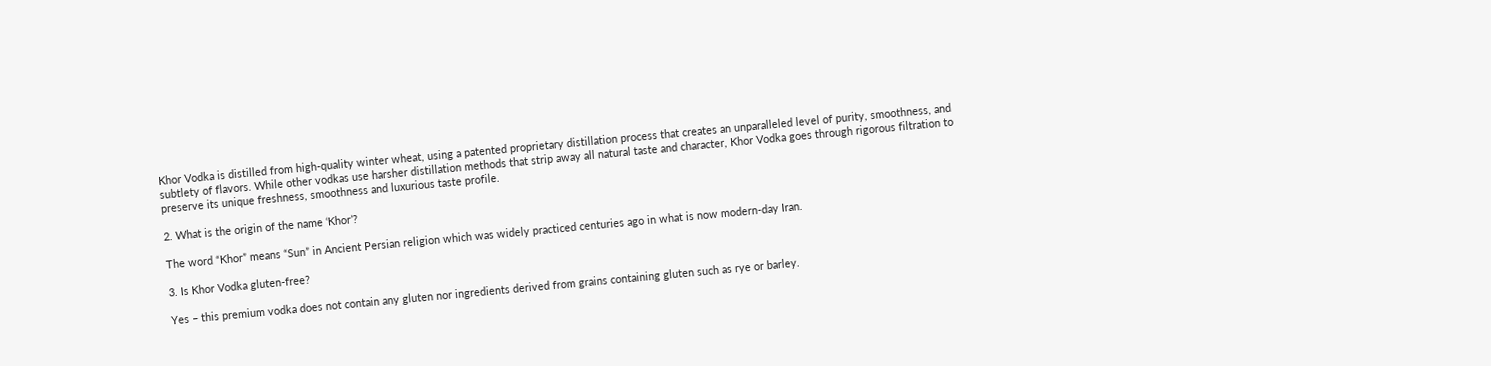Khor Vodka is distilled from high-quality winter wheat, using a patented proprietary distillation process that creates an unparalleled level of purity, smoothness, and subtlety of flavors. While other vodkas use harsher distillation methods that strip away all natural taste and character, Khor Vodka goes through rigorous filtration to preserve its unique freshness, smoothness and luxurious taste profile.

2. What is the origin of the name ‘Khor’?

The word “Khor” means “Sun” in Ancient Persian religion which was widely practiced centuries ago in what is now modern-day Iran.

3. Is Khor Vodka gluten-free?

Yes – this premium vodka does not contain any gluten nor ingredients derived from grains containing gluten such as rye or barley.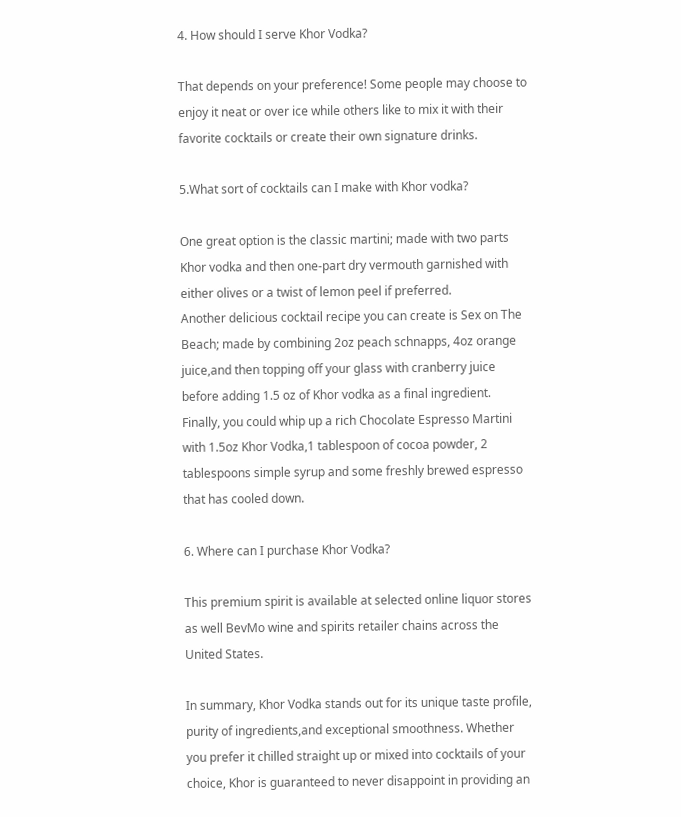4. How should I serve Khor Vodka?

That depends on your preference! Some people may choose to enjoy it neat or over ice while others like to mix it with their favorite cocktails or create their own signature drinks.

5.What sort of cocktails can I make with Khor vodka?

One great option is the classic martini; made with two parts Khor vodka and then one-part dry vermouth garnished with either olives or a twist of lemon peel if preferred.
Another delicious cocktail recipe you can create is Sex on The Beach; made by combining 2oz peach schnapps, 4oz orange juice,and then topping off your glass with cranberry juice before adding 1.5 oz of Khor vodka as a final ingredient.
Finally, you could whip up a rich Chocolate Espresso Martini with 1.5oz Khor Vodka,1 tablespoon of cocoa powder, 2 tablespoons simple syrup and some freshly brewed espresso that has cooled down.

6. Where can I purchase Khor Vodka?

This premium spirit is available at selected online liquor stores as well BevMo wine and spirits retailer chains across the United States.

In summary, Khor Vodka stands out for its unique taste profile, purity of ingredients,and exceptional smoothness. Whether you prefer it chilled straight up or mixed into cocktails of your choice, Khor is guaranteed to never disappoint in providing an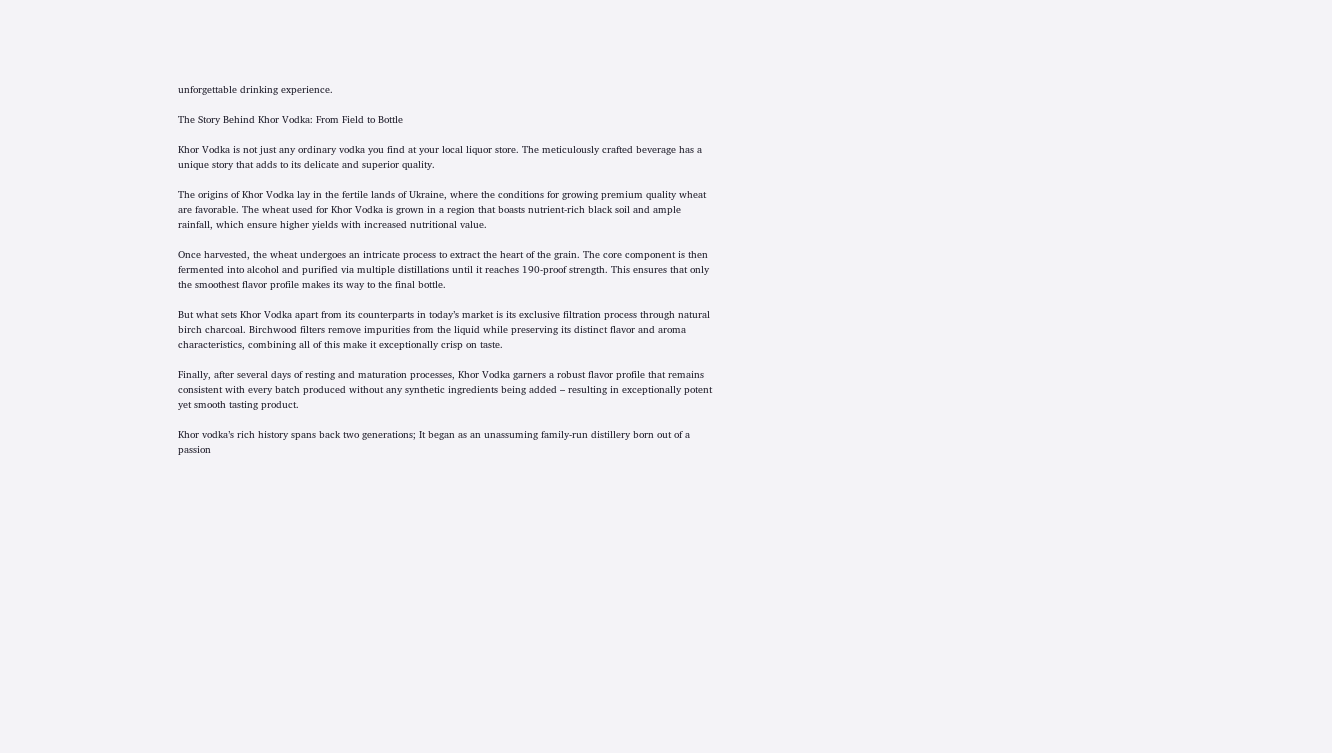unforgettable drinking experience.

The Story Behind Khor Vodka: From Field to Bottle

Khor Vodka is not just any ordinary vodka you find at your local liquor store. The meticulously crafted beverage has a unique story that adds to its delicate and superior quality.

The origins of Khor Vodka lay in the fertile lands of Ukraine, where the conditions for growing premium quality wheat are favorable. The wheat used for Khor Vodka is grown in a region that boasts nutrient-rich black soil and ample rainfall, which ensure higher yields with increased nutritional value.

Once harvested, the wheat undergoes an intricate process to extract the heart of the grain. The core component is then fermented into alcohol and purified via multiple distillations until it reaches 190-proof strength. This ensures that only the smoothest flavor profile makes its way to the final bottle.

But what sets Khor Vodka apart from its counterparts in today’s market is its exclusive filtration process through natural birch charcoal. Birchwood filters remove impurities from the liquid while preserving its distinct flavor and aroma characteristics, combining all of this make it exceptionally crisp on taste.

Finally, after several days of resting and maturation processes, Khor Vodka garners a robust flavor profile that remains consistent with every batch produced without any synthetic ingredients being added – resulting in exceptionally potent yet smooth tasting product.

Khor vodka’s rich history spans back two generations; It began as an unassuming family-run distillery born out of a passion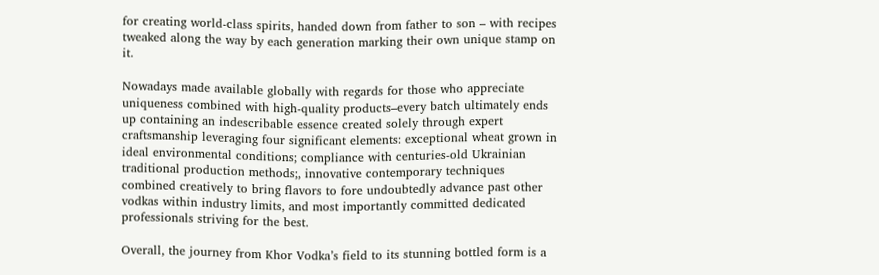for creating world-class spirits, handed down from father to son – with recipes tweaked along the way by each generation marking their own unique stamp on it.

Nowadays made available globally with regards for those who appreciate uniqueness combined with high-quality products–every batch ultimately ends up containing an indescribable essence created solely through expert craftsmanship leveraging four significant elements: exceptional wheat grown in ideal environmental conditions; compliance with centuries-old Ukrainian traditional production methods;, innovative contemporary techniques combined creatively to bring flavors to fore undoubtedly advance past other vodkas within industry limits, and most importantly committed dedicated professionals striving for the best.

Overall, the journey from Khor Vodka’s field to its stunning bottled form is a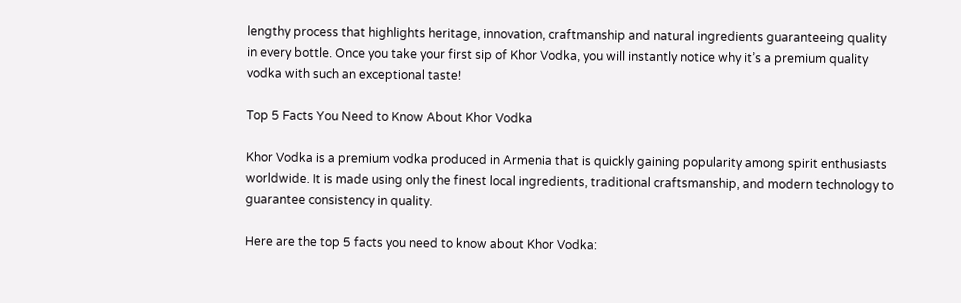lengthy process that highlights heritage, innovation, craftmanship and natural ingredients guaranteeing quality in every bottle. Once you take your first sip of Khor Vodka, you will instantly notice why it’s a premium quality vodka with such an exceptional taste!

Top 5 Facts You Need to Know About Khor Vodka

Khor Vodka is a premium vodka produced in Armenia that is quickly gaining popularity among spirit enthusiasts worldwide. It is made using only the finest local ingredients, traditional craftsmanship, and modern technology to guarantee consistency in quality.

Here are the top 5 facts you need to know about Khor Vodka: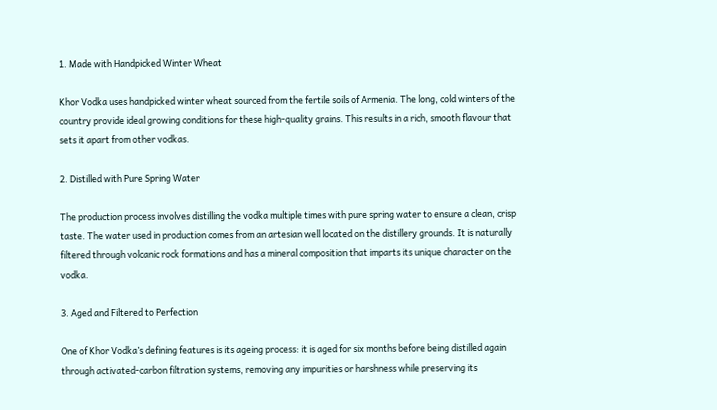1. Made with Handpicked Winter Wheat

Khor Vodka uses handpicked winter wheat sourced from the fertile soils of Armenia. The long, cold winters of the country provide ideal growing conditions for these high-quality grains. This results in a rich, smooth flavour that sets it apart from other vodkas.

2. Distilled with Pure Spring Water

The production process involves distilling the vodka multiple times with pure spring water to ensure a clean, crisp taste. The water used in production comes from an artesian well located on the distillery grounds. It is naturally filtered through volcanic rock formations and has a mineral composition that imparts its unique character on the vodka.

3. Aged and Filtered to Perfection

One of Khor Vodka’s defining features is its ageing process: it is aged for six months before being distilled again through activated-carbon filtration systems, removing any impurities or harshness while preserving its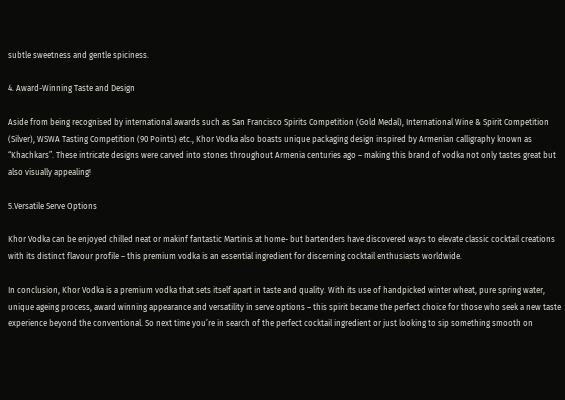subtle sweetness and gentle spiciness.

4. Award-Winning Taste and Design

Aside from being recognised by international awards such as San Francisco Spirits Competition (Gold Medal), International Wine & Spirit Competition (Silver), WSWA Tasting Competition (90 Points) etc., Khor Vodka also boasts unique packaging design inspired by Armenian calligraphy known as “Khachkars”. These intricate designs were carved into stones throughout Armenia centuries ago – making this brand of vodka not only tastes great but also visually appealing!

5.Versatile Serve Options

Khor Vodka can be enjoyed chilled neat or makinf fantastic Martinis at home- but bartenders have discovered ways to elevate classic cocktail creations with its distinct flavour profile – this premium vodka is an essential ingredient for discerning cocktail enthusiasts worldwide.

In conclusion, Khor Vodka is a premium vodka that sets itself apart in taste and quality. With its use of handpicked winter wheat, pure spring water, unique ageing process, award winning appearance and versatility in serve options – this spirit became the perfect choice for those who seek a new taste experience beyond the conventional. So next time you’re in search of the perfect cocktail ingredient or just looking to sip something smooth on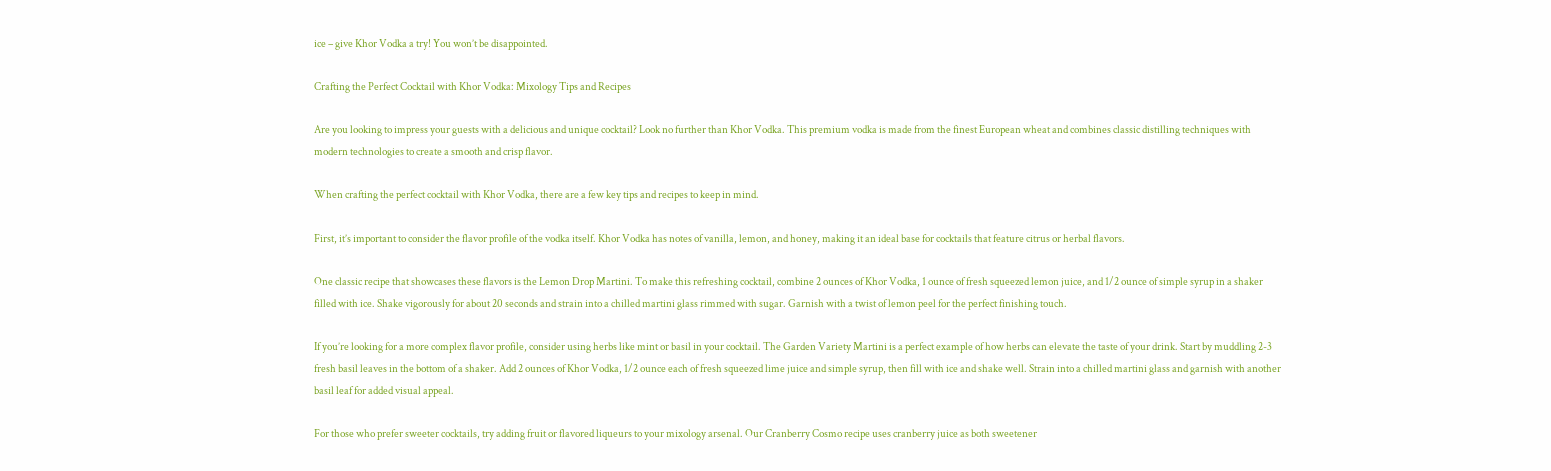ice – give Khor Vodka a try! You won’t be disappointed.

Crafting the Perfect Cocktail with Khor Vodka: Mixology Tips and Recipes

Are you looking to impress your guests with a delicious and unique cocktail? Look no further than Khor Vodka. This premium vodka is made from the finest European wheat and combines classic distilling techniques with modern technologies to create a smooth and crisp flavor.

When crafting the perfect cocktail with Khor Vodka, there are a few key tips and recipes to keep in mind.

First, it’s important to consider the flavor profile of the vodka itself. Khor Vodka has notes of vanilla, lemon, and honey, making it an ideal base for cocktails that feature citrus or herbal flavors.

One classic recipe that showcases these flavors is the Lemon Drop Martini. To make this refreshing cocktail, combine 2 ounces of Khor Vodka, 1 ounce of fresh squeezed lemon juice, and 1/2 ounce of simple syrup in a shaker filled with ice. Shake vigorously for about 20 seconds and strain into a chilled martini glass rimmed with sugar. Garnish with a twist of lemon peel for the perfect finishing touch.

If you’re looking for a more complex flavor profile, consider using herbs like mint or basil in your cocktail. The Garden Variety Martini is a perfect example of how herbs can elevate the taste of your drink. Start by muddling 2-3 fresh basil leaves in the bottom of a shaker. Add 2 ounces of Khor Vodka, 1/2 ounce each of fresh squeezed lime juice and simple syrup, then fill with ice and shake well. Strain into a chilled martini glass and garnish with another basil leaf for added visual appeal.

For those who prefer sweeter cocktails, try adding fruit or flavored liqueurs to your mixology arsenal. Our Cranberry Cosmo recipe uses cranberry juice as both sweetener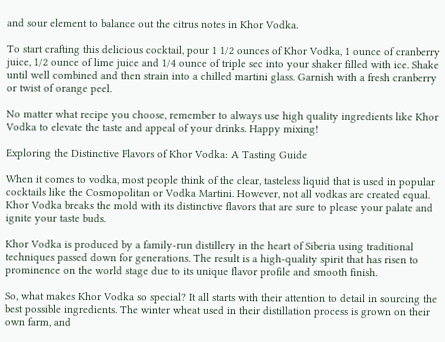and sour element to balance out the citrus notes in Khor Vodka.

To start crafting this delicious cocktail, pour 1 1/2 ounces of Khor Vodka, 1 ounce of cranberry juice, 1/2 ounce of lime juice and 1/4 ounce of triple sec into your shaker filled with ice. Shake until well combined and then strain into a chilled martini glass. Garnish with a fresh cranberry or twist of orange peel.

No matter what recipe you choose, remember to always use high quality ingredients like Khor Vodka to elevate the taste and appeal of your drinks. Happy mixing!

Exploring the Distinctive Flavors of Khor Vodka: A Tasting Guide

When it comes to vodka, most people think of the clear, tasteless liquid that is used in popular cocktails like the Cosmopolitan or Vodka Martini. However, not all vodkas are created equal. Khor Vodka breaks the mold with its distinctive flavors that are sure to please your palate and ignite your taste buds.

Khor Vodka is produced by a family-run distillery in the heart of Siberia using traditional techniques passed down for generations. The result is a high-quality spirit that has risen to prominence on the world stage due to its unique flavor profile and smooth finish.

So, what makes Khor Vodka so special? It all starts with their attention to detail in sourcing the best possible ingredients. The winter wheat used in their distillation process is grown on their own farm, and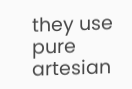they use pure artesian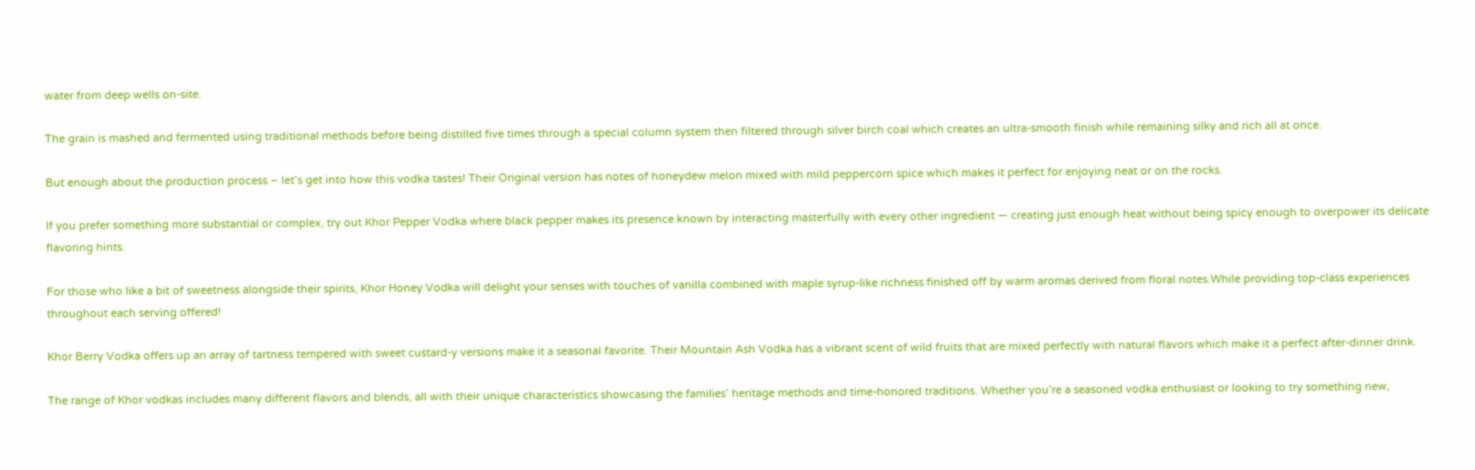water from deep wells on-site.

The grain is mashed and fermented using traditional methods before being distilled five times through a special column system then filtered through silver birch coal which creates an ultra-smooth finish while remaining silky and rich all at once.

But enough about the production process – let’s get into how this vodka tastes! Their Original version has notes of honeydew melon mixed with mild peppercorn spice which makes it perfect for enjoying neat or on the rocks.

If you prefer something more substantial or complex, try out Khor Pepper Vodka where black pepper makes its presence known by interacting masterfully with every other ingredient — creating just enough heat without being spicy enough to overpower its delicate flavoring hints.

For those who like a bit of sweetness alongside their spirits, Khor Honey Vodka will delight your senses with touches of vanilla combined with maple syrup-like richness finished off by warm aromas derived from floral notes.While providing top-class experiences throughout each serving offered!

Khor Berry Vodka offers up an array of tartness tempered with sweet custard-y versions make it a seasonal favorite. Their Mountain Ash Vodka has a vibrant scent of wild fruits that are mixed perfectly with natural flavors which make it a perfect after-dinner drink.

The range of Khor vodkas includes many different flavors and blends, all with their unique characteristics showcasing the families’ heritage methods and time-honored traditions. Whether you’re a seasoned vodka enthusiast or looking to try something new,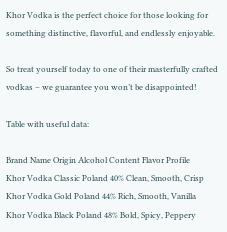Khor Vodka is the perfect choice for those looking for something distinctive, flavorful, and endlessly enjoyable.

So treat yourself today to one of their masterfully crafted vodkas – we guarantee you won’t be disappointed!

Table with useful data:

Brand Name Origin Alcohol Content Flavor Profile
Khor Vodka Classic Poland 40% Clean, Smooth, Crisp
Khor Vodka Gold Poland 44% Rich, Smooth, Vanilla
Khor Vodka Black Poland 48% Bold, Spicy, Peppery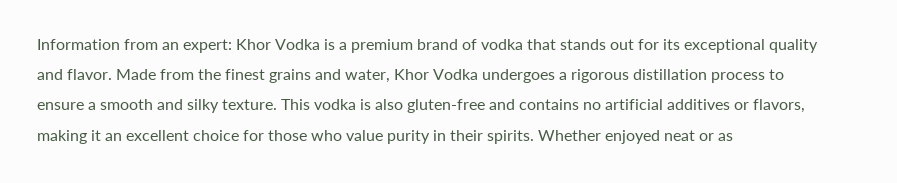Information from an expert: Khor Vodka is a premium brand of vodka that stands out for its exceptional quality and flavor. Made from the finest grains and water, Khor Vodka undergoes a rigorous distillation process to ensure a smooth and silky texture. This vodka is also gluten-free and contains no artificial additives or flavors, making it an excellent choice for those who value purity in their spirits. Whether enjoyed neat or as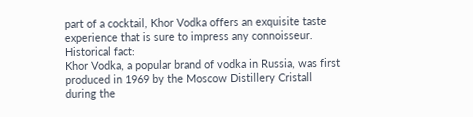part of a cocktail, Khor Vodka offers an exquisite taste experience that is sure to impress any connoisseur.
Historical fact:
Khor Vodka, a popular brand of vodka in Russia, was first produced in 1969 by the Moscow Distillery Cristall during the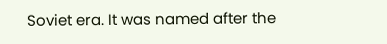Soviet era. It was named after the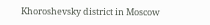Khoroshevsky district in Moscow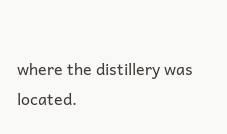where the distillery was located.